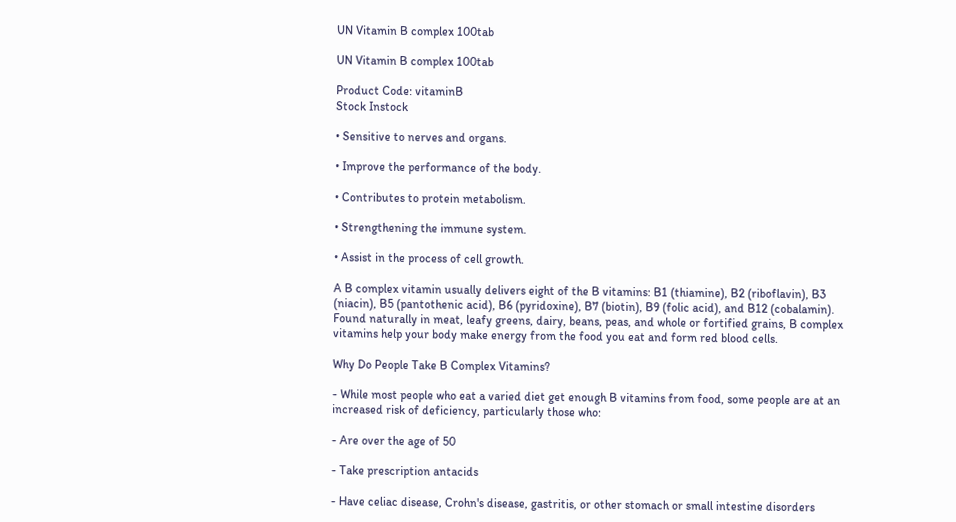UN Vitamin B complex 100tab

UN Vitamin B complex 100tab

Product Code: vitaminB
Stock Instock

• Sensitive to nerves and organs.

• Improve the performance of the body.

• Contributes to protein metabolism.

• Strengthening the immune system.

• Assist in the process of cell growth.

A B complex vitamin usually delivers eight of the B vitamins: B1 (thiamine), B2 (riboflavin), B3 (niacin), B5 (pantothenic acid), B6 (pyridoxine), B7 (biotin), B9 (folic acid), and B12 (cobalamin). Found naturally in meat, leafy greens, dairy, beans, peas, and whole or fortified grains, B complex vitamins help your body make energy from the food you eat and form red blood cells.

Why Do People Take B Complex Vitamins?

- While most people who eat a varied diet get enough B vitamins from food, some people are at an increased risk of deficiency, particularly those who:

- Are over the age of 50

- Take prescription antacids

- Have celiac disease, Crohn's disease, gastritis, or other stomach or small intestine disorders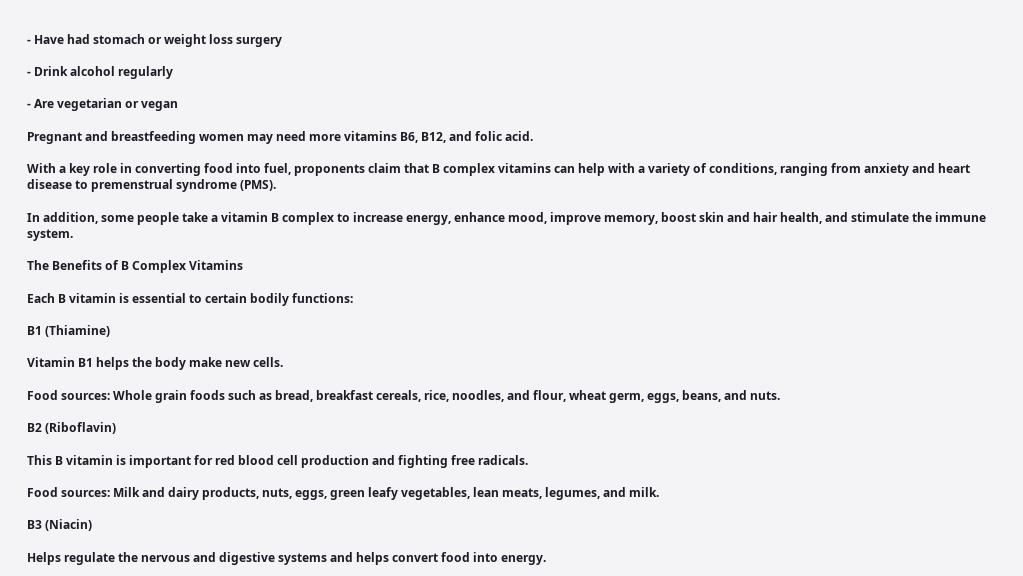- Have had stomach or weight loss surgery

- Drink alcohol regularly

- Are vegetarian or vegan

Pregnant and breastfeeding women may need more vitamins B6, B12, and folic acid.

With a key role in converting food into fuel, proponents claim that B complex vitamins can help with a variety of conditions, ranging from anxiety and heart disease to premenstrual syndrome (PMS).

In addition, some people take a vitamin B complex to increase energy, enhance mood, improve memory, boost skin and hair health, and stimulate the immune system.

The Benefits of B Complex Vitamins

Each B vitamin is essential to certain bodily functions:

B1 (Thiamine)

Vitamin B1 helps the body make new cells.

Food sources: Whole grain foods such as bread, breakfast cereals, rice, noodles, and flour, wheat germ, eggs, beans, and nuts.

B2 (Riboflavin)

This B vitamin is important for red blood cell production and fighting free radicals.

Food sources: Milk and dairy products, nuts, eggs, green leafy vegetables, lean meats, legumes, and milk.

B3 (Niacin)

Helps regulate the nervous and digestive systems and helps convert food into energy.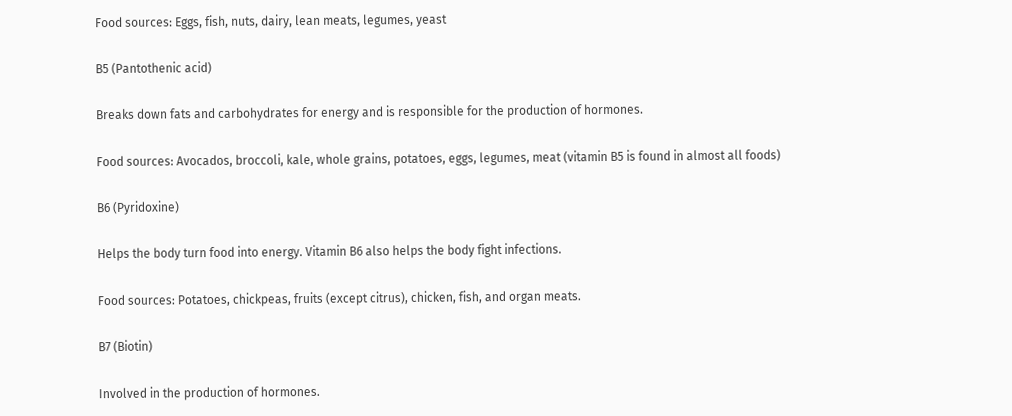Food sources: Eggs, fish, nuts, dairy, lean meats, legumes, yeast

B5 (Pantothenic acid)

Breaks down fats and carbohydrates for energy and is responsible for the production of hormones.

Food sources: Avocados, broccoli, kale, whole grains, potatoes, eggs, legumes, meat (vitamin B5 is found in almost all foods)

B6 (Pyridoxine)

Helps the body turn food into energy. Vitamin B6 also helps the body fight infections.

Food sources: Potatoes, chickpeas, fruits (except citrus), chicken, fish, and organ meats.

B7 (Biotin)

Involved in the production of hormones.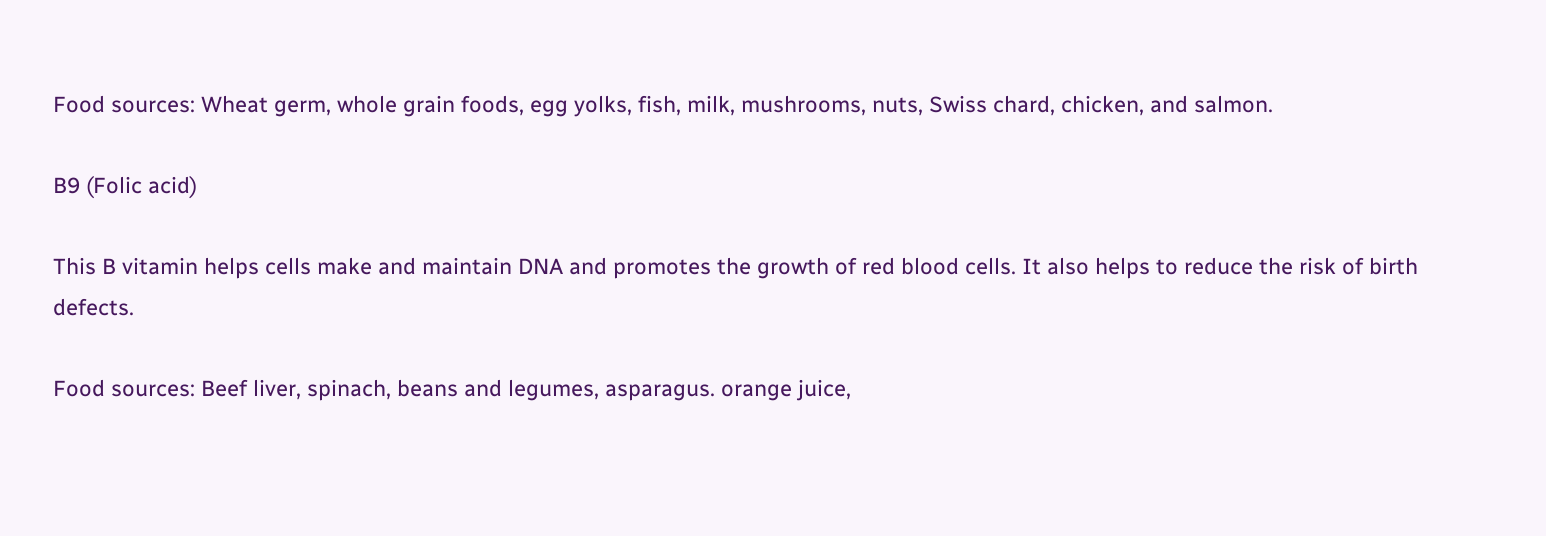Food sources: Wheat germ, whole grain foods, egg yolks, fish, milk, mushrooms, nuts, Swiss chard, chicken, and salmon.

B9 (Folic acid)

This B vitamin helps cells make and maintain DNA and promotes the growth of red blood cells. It also helps to reduce the risk of birth defects.

Food sources: Beef liver, spinach, beans and legumes, asparagus. orange juice,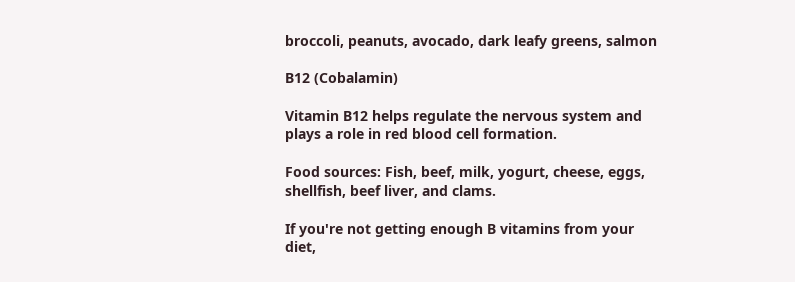broccoli, peanuts, avocado, dark leafy greens, salmon

B12 (Cobalamin)

Vitamin B12 helps regulate the nervous system and plays a role in red blood cell formation.

Food sources: Fish, beef, milk, yogurt, cheese, eggs, shellfish, beef liver, and clams.

If you're not getting enough B vitamins from your diet,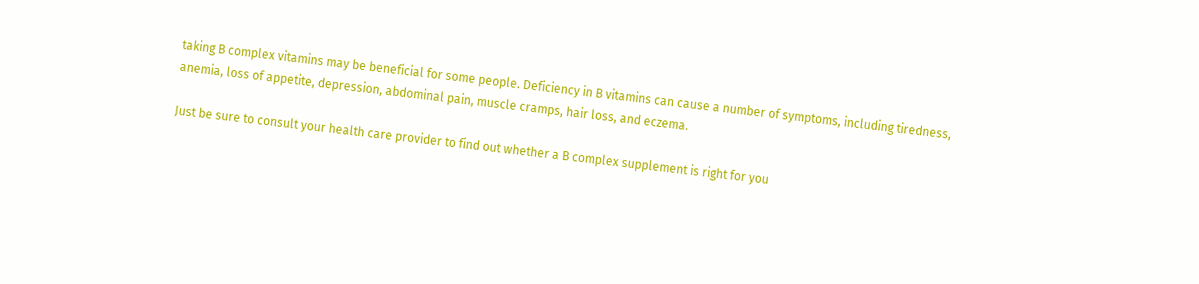taking B complex vitamins may be beneficial for some people. Deficiency in B vitamins can cause a number of symptoms, including tiredness, anemia, loss of appetite, depression, abdominal pain, muscle cramps, hair loss, and eczema.

Just be sure to consult your health care provider to find out whether a B complex supplement is right for you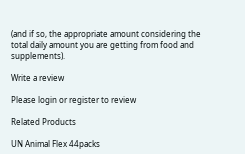(and if so, the appropriate amount considering the total daily amount you are getting from food and supplements).

Write a review

Please login or register to review

Related Products

UN Animal Flex 44packs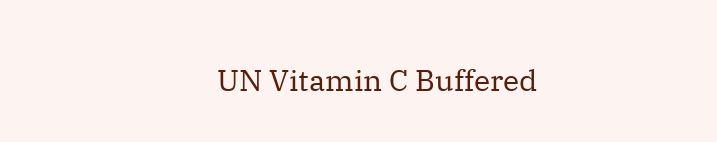UN Vitamin C Buffered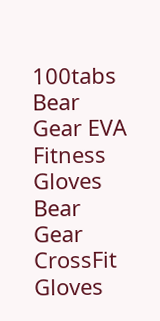100tabs
Bear Gear EVA Fitness Gloves
Bear Gear CrossFit Gloves